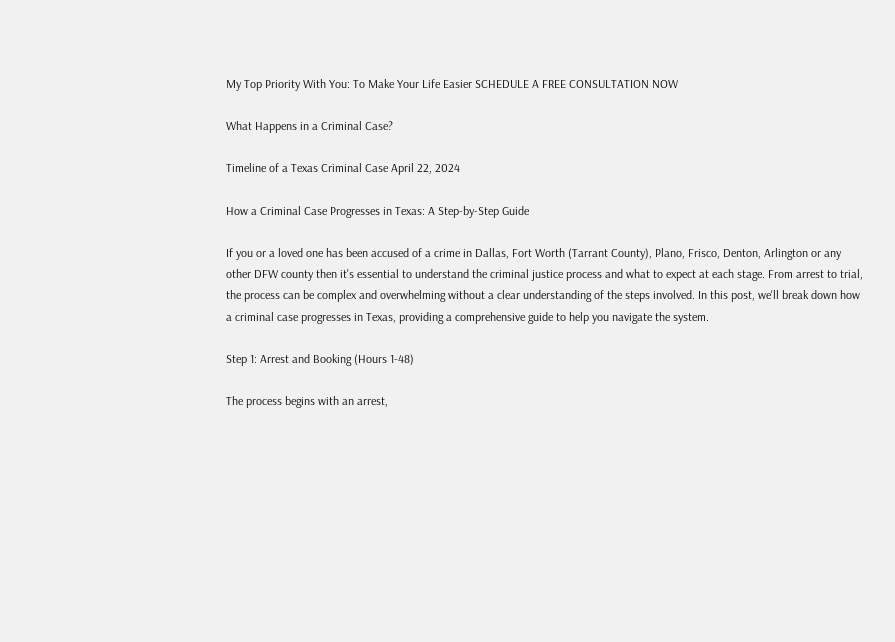My Top Priority With You: To Make Your Life Easier SCHEDULE A FREE CONSULTATION NOW

What Happens in a Criminal Case?

Timeline of a Texas Criminal Case April 22, 2024

How a Criminal Case Progresses in Texas: A Step-by-Step Guide

If you or a loved one has been accused of a crime in Dallas, Fort Worth (Tarrant County), Plano, Frisco, Denton, Arlington or any other DFW county then it's essential to understand the criminal justice process and what to expect at each stage. From arrest to trial, the process can be complex and overwhelming without a clear understanding of the steps involved. In this post, we'll break down how a criminal case progresses in Texas, providing a comprehensive guide to help you navigate the system.

Step 1: Arrest and Booking (Hours 1-48)

The process begins with an arrest,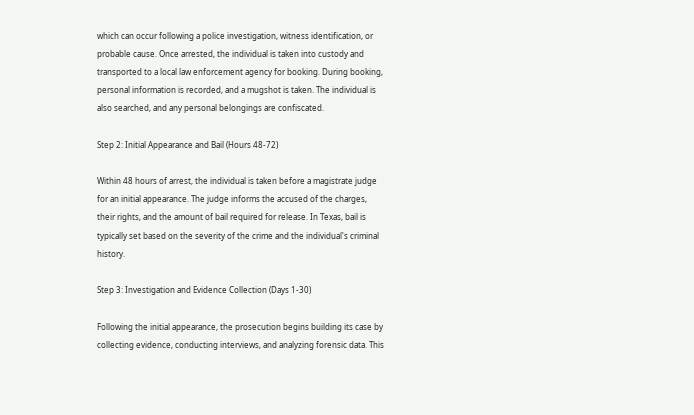which can occur following a police investigation, witness identification, or probable cause. Once arrested, the individual is taken into custody and transported to a local law enforcement agency for booking. During booking, personal information is recorded, and a mugshot is taken. The individual is also searched, and any personal belongings are confiscated.

Step 2: Initial Appearance and Bail (Hours 48-72)

Within 48 hours of arrest, the individual is taken before a magistrate judge for an initial appearance. The judge informs the accused of the charges, their rights, and the amount of bail required for release. In Texas, bail is typically set based on the severity of the crime and the individual's criminal history.

Step 3: Investigation and Evidence Collection (Days 1-30)

Following the initial appearance, the prosecution begins building its case by collecting evidence, conducting interviews, and analyzing forensic data. This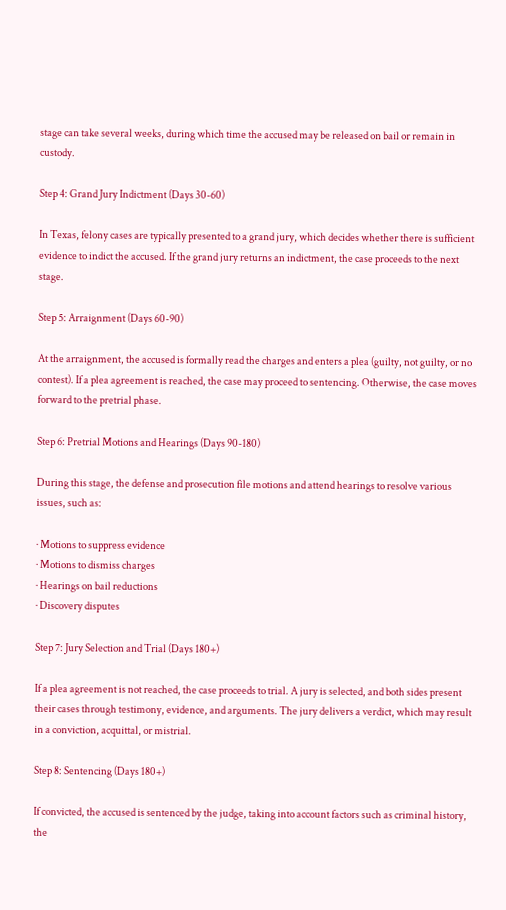stage can take several weeks, during which time the accused may be released on bail or remain in custody.

Step 4: Grand Jury Indictment (Days 30-60)

In Texas, felony cases are typically presented to a grand jury, which decides whether there is sufficient evidence to indict the accused. If the grand jury returns an indictment, the case proceeds to the next stage.

Step 5: Arraignment (Days 60-90)

At the arraignment, the accused is formally read the charges and enters a plea (guilty, not guilty, or no contest). If a plea agreement is reached, the case may proceed to sentencing. Otherwise, the case moves forward to the pretrial phase.

Step 6: Pretrial Motions and Hearings (Days 90-180)

During this stage, the defense and prosecution file motions and attend hearings to resolve various issues, such as:

· Motions to suppress evidence
· Motions to dismiss charges
· Hearings on bail reductions
· Discovery disputes

Step 7: Jury Selection and Trial (Days 180+)

If a plea agreement is not reached, the case proceeds to trial. A jury is selected, and both sides present their cases through testimony, evidence, and arguments. The jury delivers a verdict, which may result in a conviction, acquittal, or mistrial.

Step 8: Sentencing (Days 180+)

If convicted, the accused is sentenced by the judge, taking into account factors such as criminal history, the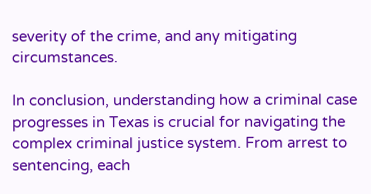severity of the crime, and any mitigating circumstances.

In conclusion, understanding how a criminal case progresses in Texas is crucial for navigating the complex criminal justice system. From arrest to sentencing, each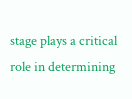stage plays a critical role in determining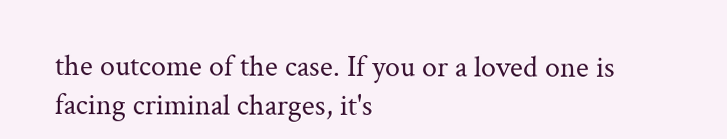the outcome of the case. If you or a loved one is facing criminal charges, it's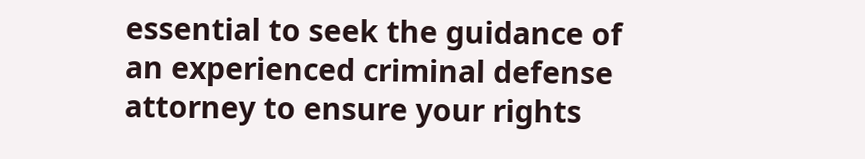essential to seek the guidance of an experienced criminal defense attorney to ensure your rights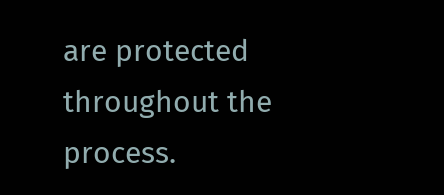are protected throughout the process.